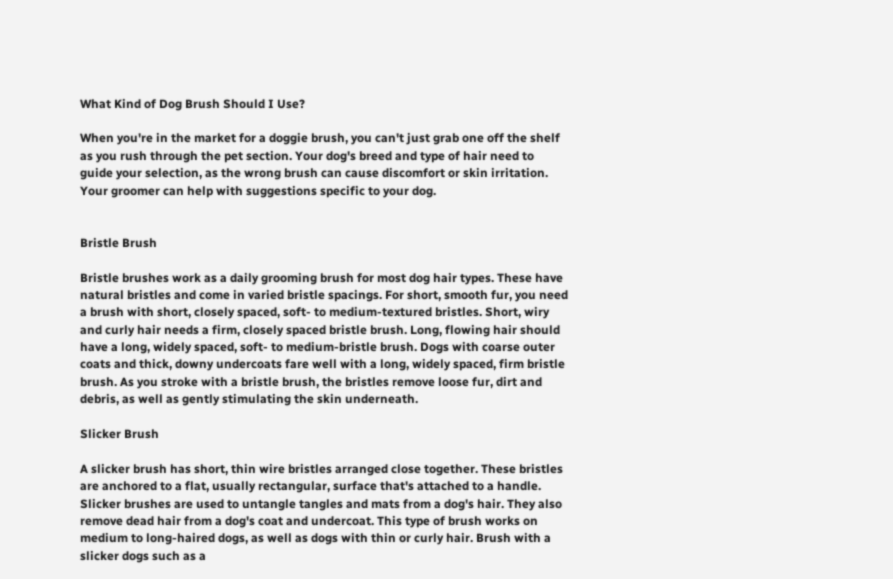What Kind of Dog Brush Should I Use?

When you're in the market for a doggie brush, you can't just grab one off the shelf as you rush through the pet section. Your dog's breed and type of hair need to guide your selection, as the wrong brush can cause discomfort or skin irritation. Your groomer can help with suggestions specific to your dog.


Bristle Brush

Bristle brushes work as a daily grooming brush for most dog hair types. These have natural bristles and come in varied bristle spacings. For short, smooth fur, you need a brush with short, closely spaced, soft- to medium-textured bristles. Short, wiry and curly hair needs a firm, closely spaced bristle brush. Long, flowing hair should have a long, widely spaced, soft- to medium-bristle brush. Dogs with coarse outer coats and thick, downy undercoats fare well with a long, widely spaced, firm bristle brush. As you stroke with a bristle brush, the bristles remove loose fur, dirt and debris, as well as gently stimulating the skin underneath.

Slicker Brush

A slicker brush has short, thin wire bristles arranged close together. These bristles are anchored to a flat, usually rectangular, surface that's attached to a handle. Slicker brushes are used to untangle tangles and mats from a dog's hair. They also remove dead hair from a dog's coat and undercoat. This type of brush works on medium to long-haired dogs, as well as dogs with thin or curly hair. Brush with a slicker dogs such as a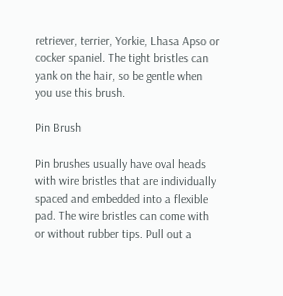retriever, terrier, Yorkie, Lhasa Apso or cocker spaniel. The tight bristles can yank on the hair, so be gentle when you use this brush.

Pin Brush

Pin brushes usually have oval heads with wire bristles that are individually spaced and embedded into a flexible pad. The wire bristles can come with or without rubber tips. Pull out a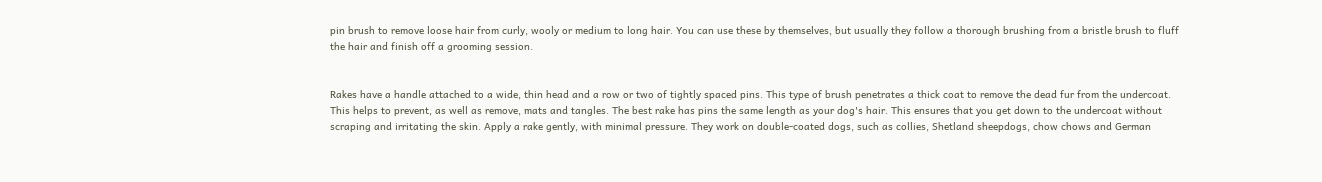pin brush to remove loose hair from curly, wooly or medium to long hair. You can use these by themselves, but usually they follow a thorough brushing from a bristle brush to fluff the hair and finish off a grooming session.


Rakes have a handle attached to a wide, thin head and a row or two of tightly spaced pins. This type of brush penetrates a thick coat to remove the dead fur from the undercoat. This helps to prevent, as well as remove, mats and tangles. The best rake has pins the same length as your dog's hair. This ensures that you get down to the undercoat without scraping and irritating the skin. Apply a rake gently, with minimal pressure. They work on double-coated dogs, such as collies, Shetland sheepdogs, chow chows and German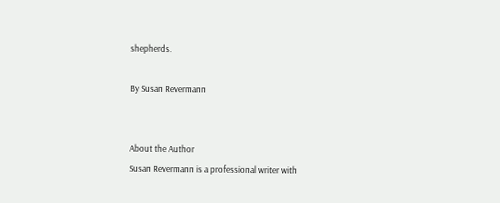shepherds.

By Susan Revermann


About the Author
Susan Revermann is a professional writer with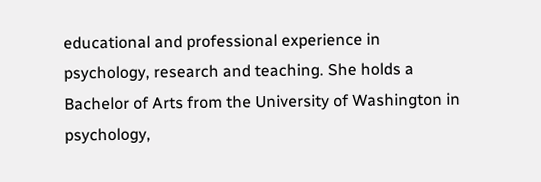educational and professional experience in psychology, research and teaching. She holds a Bachelor of Arts from the University of Washington in psychology,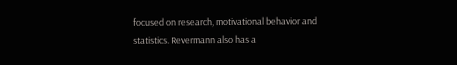focused on research, motivational behavior and statistics. Revermann also has a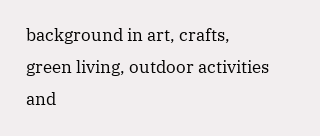background in art, crafts, green living, outdoor activities and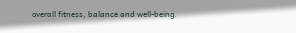overall fitness, balance and well-being.